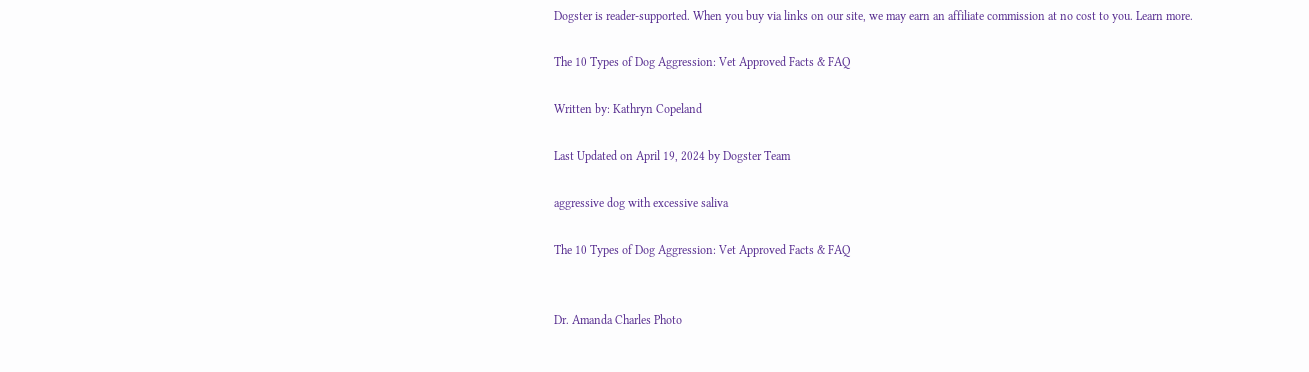Dogster is reader-supported. When you buy via links on our site, we may earn an affiliate commission at no cost to you. Learn more.

The 10 Types of Dog Aggression: Vet Approved Facts & FAQ

Written by: Kathryn Copeland

Last Updated on April 19, 2024 by Dogster Team

aggressive dog with excessive saliva

The 10 Types of Dog Aggression: Vet Approved Facts & FAQ


Dr. Amanda Charles Photo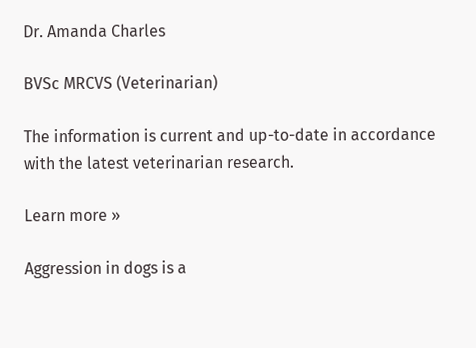Dr. Amanda Charles

BVSc MRCVS (Veterinarian)

The information is current and up-to-date in accordance with the latest veterinarian research.

Learn more »

Aggression in dogs is a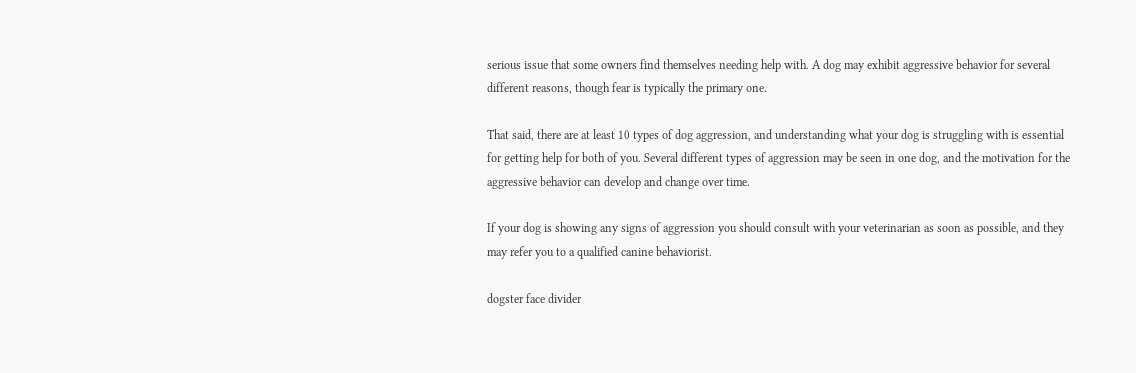serious issue that some owners find themselves needing help with. A dog may exhibit aggressive behavior for several different reasons, though fear is typically the primary one.

That said, there are at least 10 types of dog aggression, and understanding what your dog is struggling with is essential for getting help for both of you. Several different types of aggression may be seen in one dog, and the motivation for the aggressive behavior can develop and change over time.

If your dog is showing any signs of aggression you should consult with your veterinarian as soon as possible, and they may refer you to a qualified canine behaviorist.

dogster face divider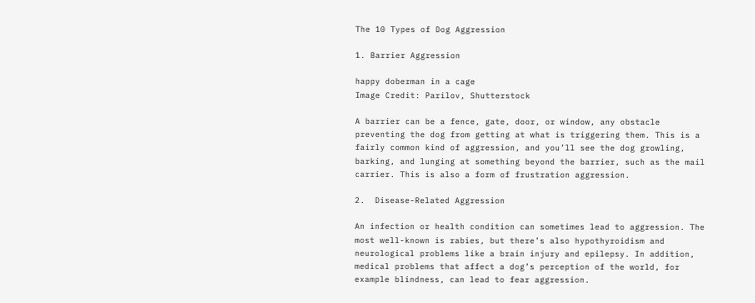The 10 Types of Dog Aggression

1. Barrier Aggression

happy doberman in a cage
Image Credit: Parilov, Shutterstock

A barrier can be a fence, gate, door, or window, any obstacle preventing the dog from getting at what is triggering them. This is a fairly common kind of aggression, and you’ll see the dog growling, barking, and lunging at something beyond the barrier, such as the mail carrier. This is also a form of frustration aggression.

2.  Disease-Related Aggression

An infection or health condition can sometimes lead to aggression. The most well-known is rabies, but there’s also hypothyroidism and neurological problems like a brain injury and epilepsy. In addition, medical problems that affect a dog’s perception of the world, for example blindness, can lead to fear aggression.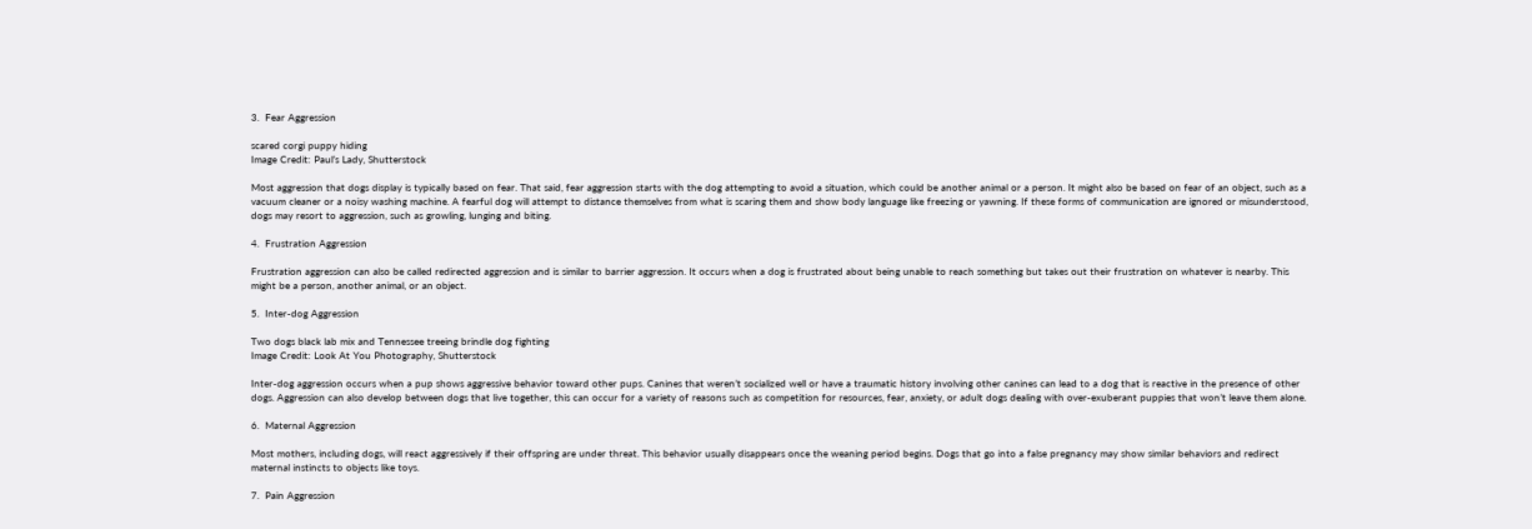3.  Fear Aggression

scared corgi puppy hiding
Image Credit: Paul’s Lady, Shutterstock

Most aggression that dogs display is typically based on fear. That said, fear aggression starts with the dog attempting to avoid a situation, which could be another animal or a person. It might also be based on fear of an object, such as a vacuum cleaner or a noisy washing machine. A fearful dog will attempt to distance themselves from what is scaring them and show body language like freezing or yawning. If these forms of communication are ignored or misunderstood, dogs may resort to aggression, such as growling, lunging and biting.

4.  Frustration Aggression

Frustration aggression can also be called redirected aggression and is similar to barrier aggression. It occurs when a dog is frustrated about being unable to reach something but takes out their frustration on whatever is nearby. This might be a person, another animal, or an object.

5.  Inter-dog Aggression

Two dogs black lab mix and Tennessee treeing brindle dog fighting
Image Credit: Look At You Photography, Shutterstock

Inter-dog aggression occurs when a pup shows aggressive behavior toward other pups. Canines that weren’t socialized well or have a traumatic history involving other canines can lead to a dog that is reactive in the presence of other dogs. Aggression can also develop between dogs that live together, this can occur for a variety of reasons such as competition for resources, fear, anxiety, or adult dogs dealing with over-exuberant puppies that won’t leave them alone.

6.  Maternal Aggression

Most mothers, including dogs, will react aggressively if their offspring are under threat. This behavior usually disappears once the weaning period begins. Dogs that go into a false pregnancy may show similar behaviors and redirect maternal instincts to objects like toys.

7.  Pain Aggression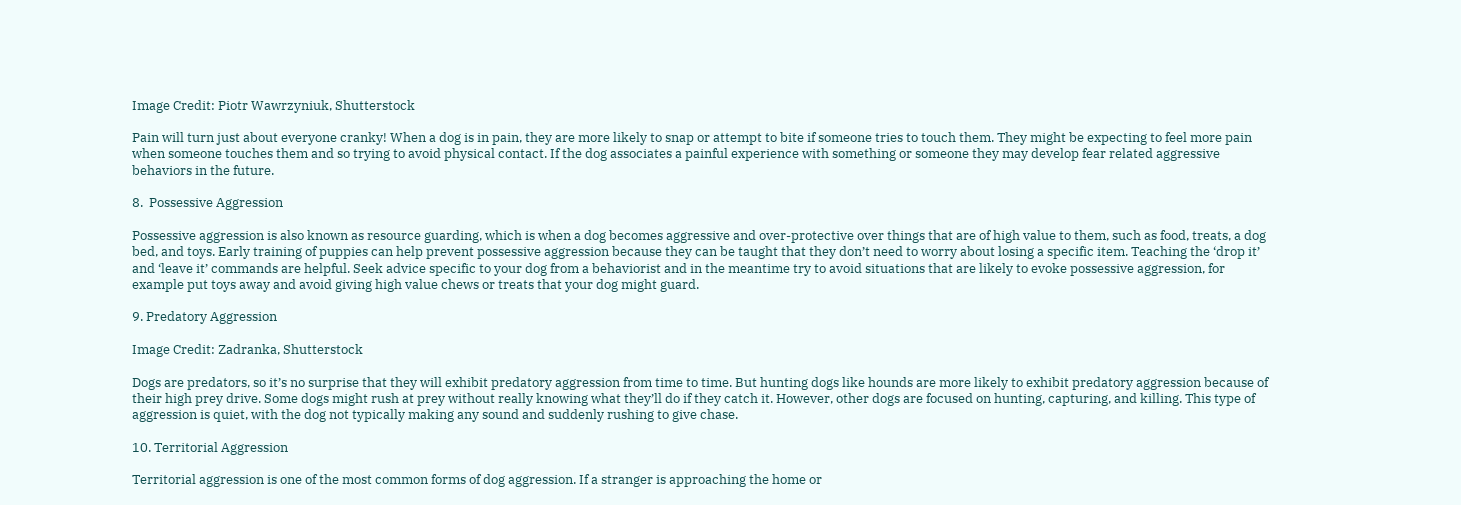Image Credit: Piotr Wawrzyniuk, Shutterstock

Pain will turn just about everyone cranky! When a dog is in pain, they are more likely to snap or attempt to bite if someone tries to touch them. They might be expecting to feel more pain when someone touches them and so trying to avoid physical contact. If the dog associates a painful experience with something or someone they may develop fear related aggressive behaviors in the future.

8.  Possessive Aggression

Possessive aggression is also known as resource guarding, which is when a dog becomes aggressive and over-protective over things that are of high value to them, such as food, treats, a dog bed, and toys. Early training of puppies can help prevent possessive aggression because they can be taught that they don’t need to worry about losing a specific item. Teaching the ‘drop it’ and ‘leave it’ commands are helpful. Seek advice specific to your dog from a behaviorist and in the meantime try to avoid situations that are likely to evoke possessive aggression, for example put toys away and avoid giving high value chews or treats that your dog might guard.

9. Predatory Aggression

Image Credit: Zadranka, Shutterstock

Dogs are predators, so it’s no surprise that they will exhibit predatory aggression from time to time. But hunting dogs like hounds are more likely to exhibit predatory aggression because of their high prey drive. Some dogs might rush at prey without really knowing what they’ll do if they catch it. However, other dogs are focused on hunting, capturing, and killing. This type of aggression is quiet, with the dog not typically making any sound and suddenly rushing to give chase.

10. Territorial Aggression

Territorial aggression is one of the most common forms of dog aggression. If a stranger is approaching the home or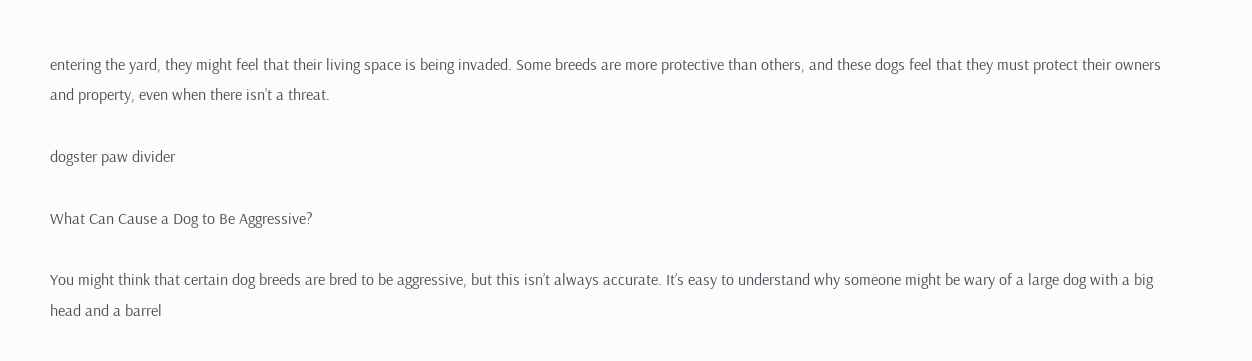entering the yard, they might feel that their living space is being invaded. Some breeds are more protective than others, and these dogs feel that they must protect their owners and property, even when there isn’t a threat.

dogster paw divider

What Can Cause a Dog to Be Aggressive?

You might think that certain dog breeds are bred to be aggressive, but this isn’t always accurate. It’s easy to understand why someone might be wary of a large dog with a big head and a barrel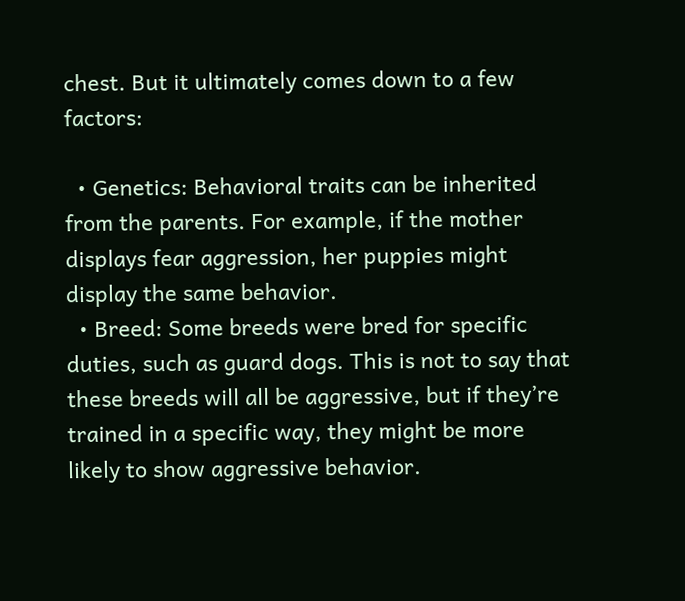chest. But it ultimately comes down to a few factors:

  • Genetics: Behavioral traits can be inherited from the parents. For example, if the mother displays fear aggression, her puppies might display the same behavior.
  • Breed: Some breeds were bred for specific duties, such as guard dogs. This is not to say that these breeds will all be aggressive, but if they’re trained in a specific way, they might be more likely to show aggressive behavior.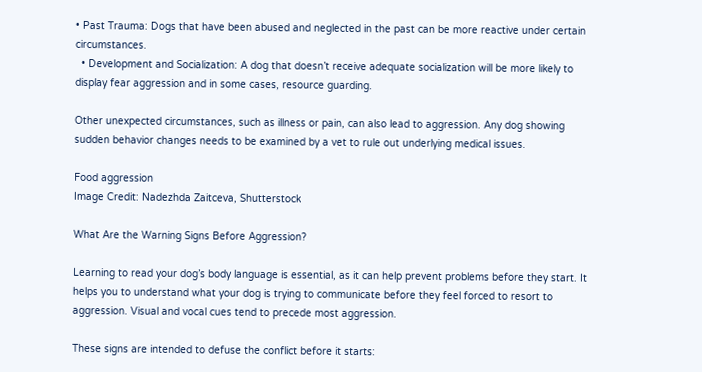• Past Trauma: Dogs that have been abused and neglected in the past can be more reactive under certain circumstances.
  • Development and Socialization: A dog that doesn’t receive adequate socialization will be more likely to display fear aggression and in some cases, resource guarding.

Other unexpected circumstances, such as illness or pain, can also lead to aggression. Any dog showing sudden behavior changes needs to be examined by a vet to rule out underlying medical issues.

Food aggression
Image Credit: Nadezhda Zaitceva, Shutterstock

What Are the Warning Signs Before Aggression?

Learning to read your dog’s body language is essential, as it can help prevent problems before they start. It helps you to understand what your dog is trying to communicate before they feel forced to resort to aggression. Visual and vocal cues tend to precede most aggression.

These signs are intended to defuse the conflict before it starts: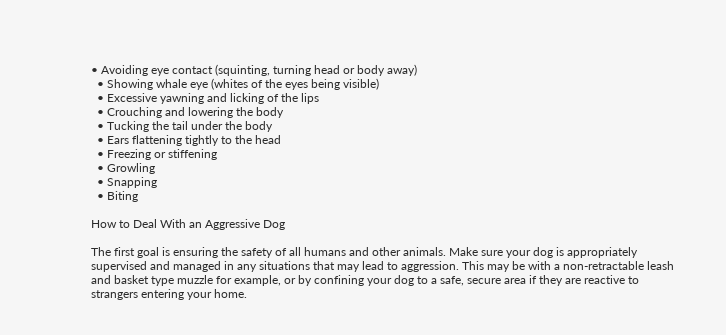• Avoiding eye contact (squinting, turning head or body away)
  • Showing whale eye (whites of the eyes being visible)
  • Excessive yawning and licking of the lips
  • Crouching and lowering the body
  • Tucking the tail under the body
  • Ears flattening tightly to the head
  • Freezing or stiffening
  • Growling
  • Snapping
  • Biting

How to Deal With an Aggressive Dog

The first goal is ensuring the safety of all humans and other animals. Make sure your dog is appropriately supervised and managed in any situations that may lead to aggression. This may be with a non-retractable leash and basket type muzzle for example, or by confining your dog to a safe, secure area if they are reactive to strangers entering your home.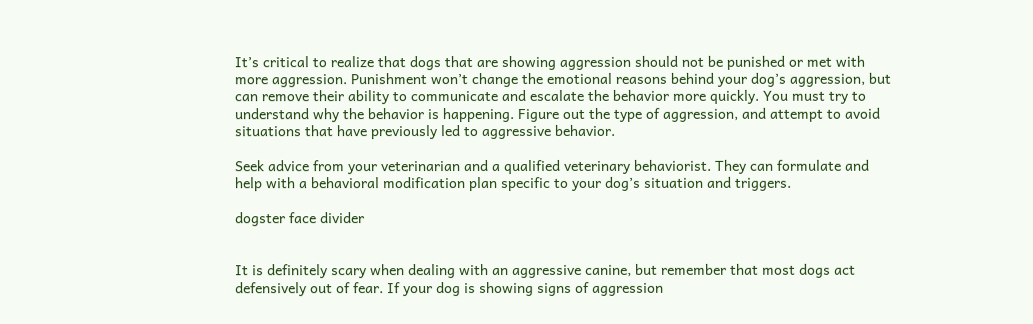It’s critical to realize that dogs that are showing aggression should not be punished or met with more aggression. Punishment won’t change the emotional reasons behind your dog’s aggression, but can remove their ability to communicate and escalate the behavior more quickly. You must try to understand why the behavior is happening. Figure out the type of aggression, and attempt to avoid situations that have previously led to aggressive behavior.

Seek advice from your veterinarian and a qualified veterinary behaviorist. They can formulate and help with a behavioral modification plan specific to your dog’s situation and triggers.

dogster face divider


It is definitely scary when dealing with an aggressive canine, but remember that most dogs act defensively out of fear. If your dog is showing signs of aggression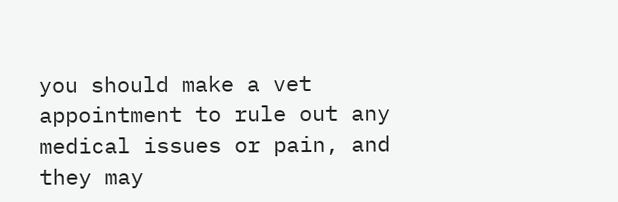you should make a vet appointment to rule out any medical issues or pain, and they may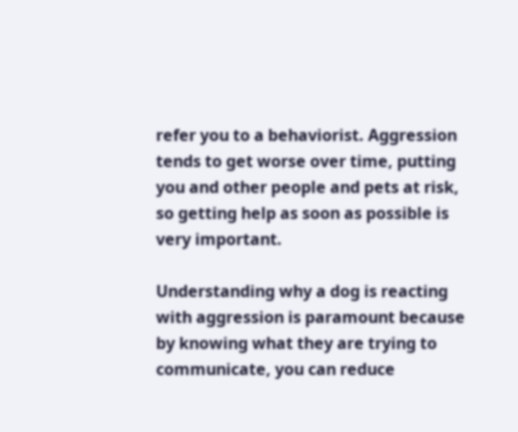refer you to a behaviorist. Aggression tends to get worse over time, putting you and other people and pets at risk, so getting help as soon as possible is very important.

Understanding why a dog is reacting with aggression is paramount because by knowing what they are trying to communicate, you can reduce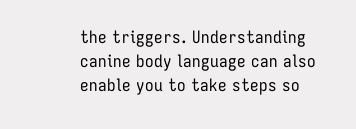the triggers. Understanding canine body language can also enable you to take steps so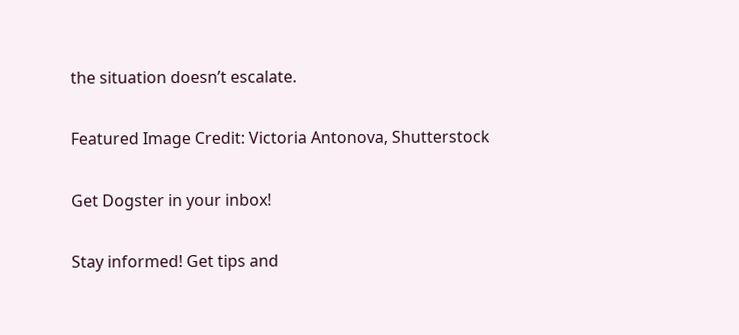the situation doesn’t escalate.

Featured Image Credit: Victoria Antonova, Shutterstock

Get Dogster in your inbox!

Stay informed! Get tips and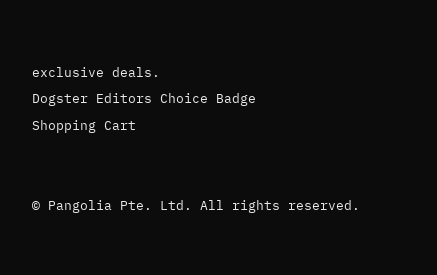exclusive deals.
Dogster Editors Choice Badge
Shopping Cart


© Pangolia Pte. Ltd. All rights reserved.